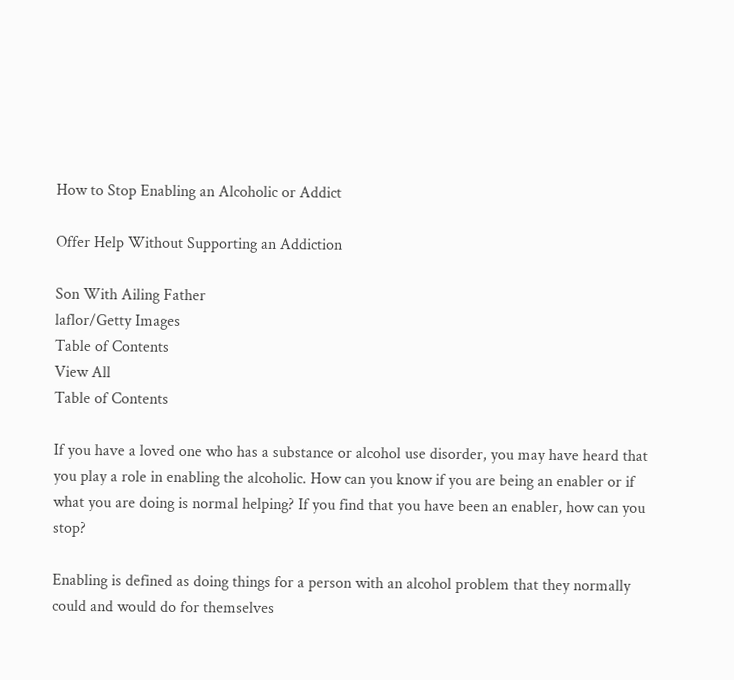How to Stop Enabling an Alcoholic or Addict

Offer Help Without Supporting an Addiction

Son With Ailing Father
laflor/Getty Images
Table of Contents
View All
Table of Contents

If you have a loved one who has a substance or alcohol use disorder, you may have heard that you play a role in enabling the alcoholic. How can you know if you are being an enabler or if what you are doing is normal helping? If you find that you have been an enabler, how can you stop?

Enabling is defined as doing things for a person with an alcohol problem that they normally could and would do for themselves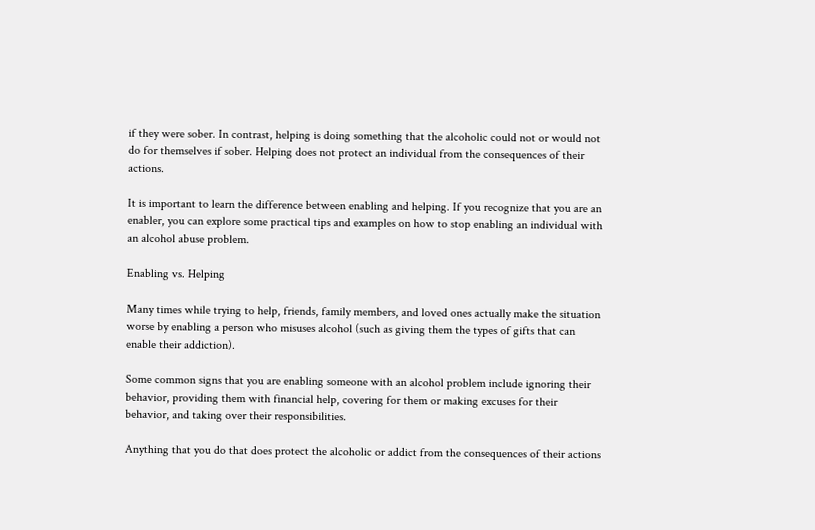if they were sober. In contrast, helping is doing something that the alcoholic could not or would not do for themselves if sober. Helping does not protect an individual from the consequences of their actions.

It is important to learn the difference between enabling and helping. If you recognize that you are an enabler, you can explore some practical tips and examples on how to stop enabling an individual with an alcohol abuse problem.

Enabling vs. Helping

Many times while trying to help, friends, family members, and loved ones actually make the situation worse by enabling a person who misuses alcohol (such as giving them the types of gifts that can enable their addiction).

Some common signs that you are enabling someone with an alcohol problem include ignoring their behavior, providing them with financial help, covering for them or making excuses for their behavior, and taking over their responsibilities.

Anything that you do that does protect the alcoholic or addict from the consequences of their actions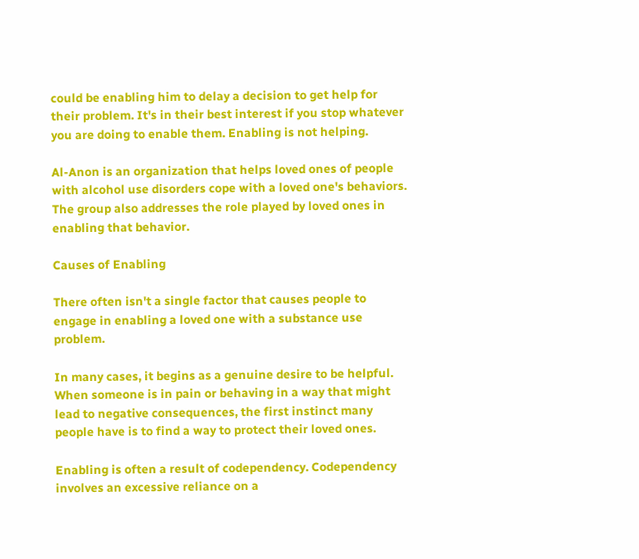could be enabling him to delay a decision to get help for their problem. It's in their best interest if you stop whatever you are doing to enable them. Enabling is not helping.

Al-Anon is an organization that helps loved ones of people with alcohol use disorders cope with a loved one's behaviors. The group also addresses the role played by loved ones in enabling that behavior.

Causes of Enabling

There often isn't a single factor that causes people to engage in enabling a loved one with a substance use problem.

In many cases, it begins as a genuine desire to be helpful. When someone is in pain or behaving in a way that might lead to negative consequences, the first instinct many people have is to find a way to protect their loved ones.

Enabling is often a result of codependency. Codependency involves an excessive reliance on a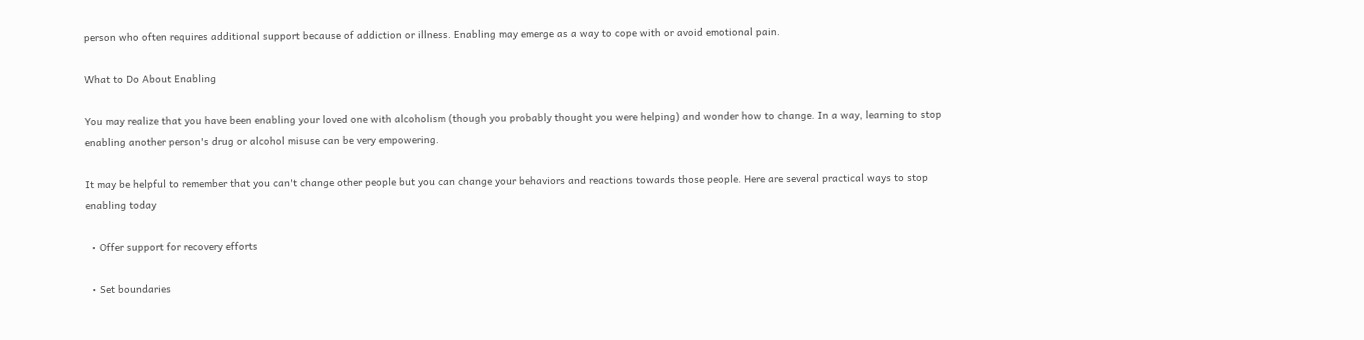person who often requires additional support because of addiction or illness. Enabling may emerge as a way to cope with or avoid emotional pain.

What to Do About Enabling

You may realize that you have been enabling your loved one with alcoholism (though you probably thought you were helping) and wonder how to change. In a way, learning to stop enabling another person's drug or alcohol misuse can be very empowering.

It may be helpful to remember that you can't change other people but you can change your behaviors and reactions towards those people. Here are several practical ways to stop enabling today

  • Offer support for recovery efforts

  • Set boundaries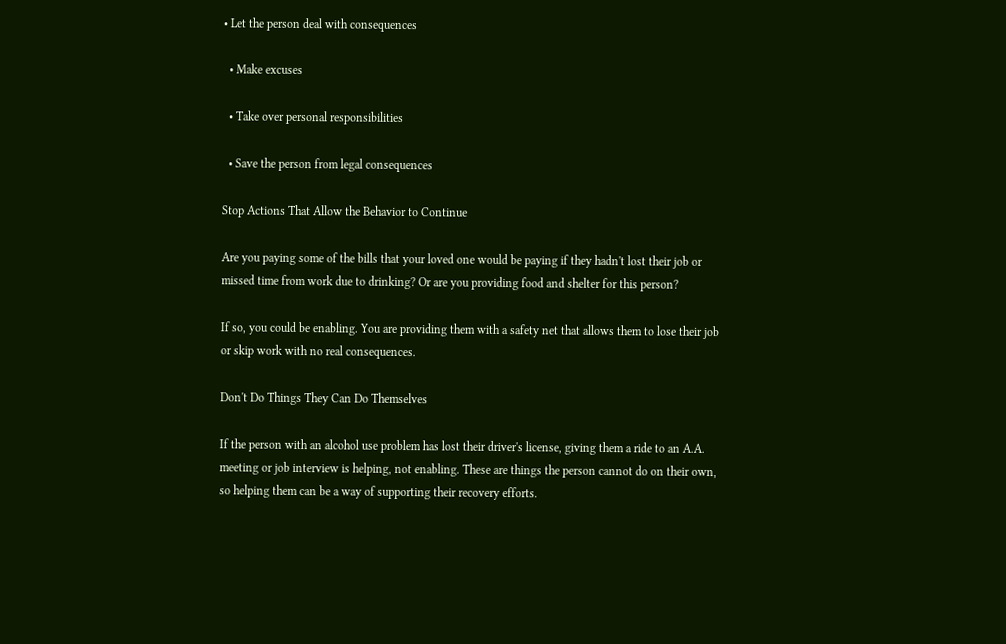• Let the person deal with consequences

  • Make excuses

  • Take over personal responsibilities

  • Save the person from legal consequences

Stop Actions That Allow the Behavior to Continue

Are you paying some of the bills that your loved one would be paying if they hadn't lost their job or missed time from work due to drinking? Or are you providing food and shelter for this person?

If so, you could be enabling. You are providing them with a safety net that allows them to lose their job or skip work with no real consequences.

Don't Do Things They Can Do Themselves

If the person with an alcohol use problem has lost their driver's license, giving them a ride to an A.A. meeting or job interview is helping, not enabling. These are things the person cannot do on their own, so helping them can be a way of supporting their recovery efforts.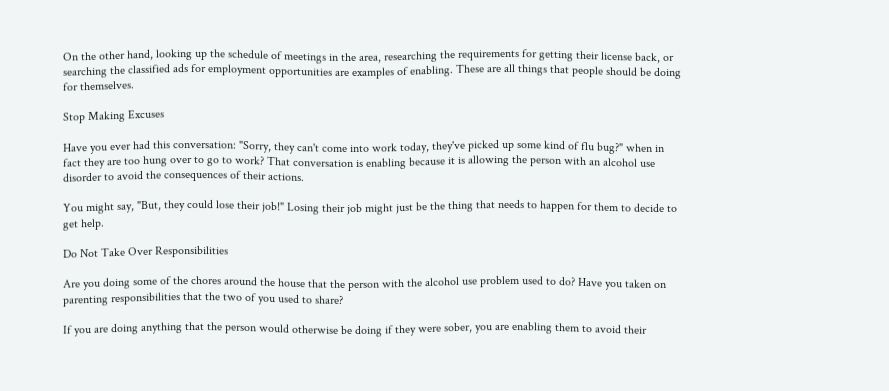On the other hand, looking up the schedule of meetings in the area, researching the requirements for getting their license back, or searching the classified ads for employment opportunities are examples of enabling. These are all things that people should be doing for themselves.

Stop Making Excuses

Have you ever had this conversation: "Sorry, they can't come into work today, they've picked up some kind of flu bug?" when in fact they are too hung over to go to work? That conversation is enabling because it is allowing the person with an alcohol use disorder to avoid the consequences of their actions.

You might say, "But, they could lose their job!" Losing their job might just be the thing that needs to happen for them to decide to get help.

Do Not Take Over Responsibilities

Are you doing some of the chores around the house that the person with the alcohol use problem used to do? Have you taken on parenting responsibilities that the two of you used to share?

If you are doing anything that the person would otherwise be doing if they were sober, you are enabling them to avoid their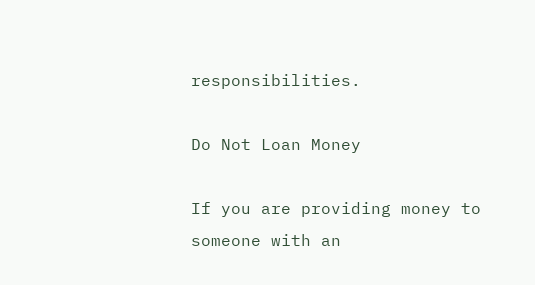responsibilities.

Do Not Loan Money

If you are providing money to someone with an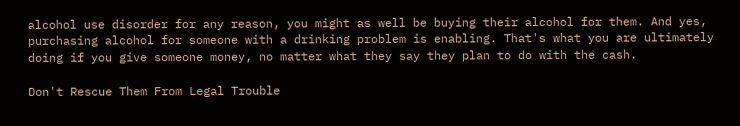alcohol use disorder for any reason, you might as well be buying their alcohol for them. And yes, purchasing alcohol for someone with a drinking problem is enabling. That's what you are ultimately doing if you give someone money, no matter what they say they plan to do with the cash.

Don't Rescue Them From Legal Trouble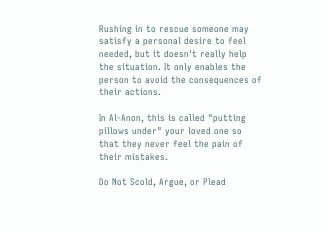Rushing in to rescue someone may satisfy a personal desire to feel needed, but it doesn't really help the situation. It only enables the person to avoid the consequences of their actions.

In Al-Anon, this is called "putting pillows under" your loved one so that they never feel the pain of their mistakes.

Do Not Scold, Argue, or Plead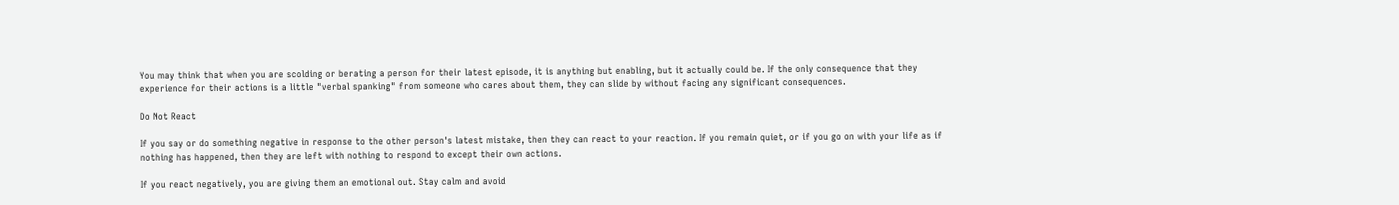You may think that when you are scolding or berating a person for their latest episode, it is anything but enabling, but it actually could be. If the only consequence that they experience for their actions is a little "verbal spanking" from someone who cares about them, they can slide by without facing any significant consequences.

Do Not React

If you say or do something negative in response to the other person's latest mistake, then they can react to your reaction. If you remain quiet, or if you go on with your life as if nothing has happened, then they are left with nothing to respond to except their own actions.

If you react negatively, you are giving them an emotional out. Stay calm and avoid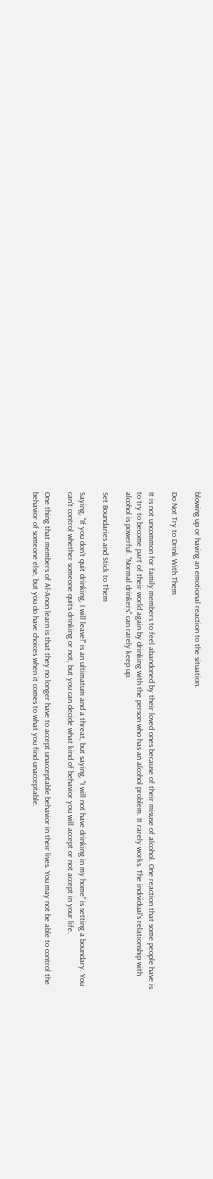blowing up or having an emotional reaction to the situation.

Do Not Try to Drink With Them

It is not uncommon for family members to feel abandoned by their loved ones because of their misuse of alcohol. One reaction that some people have is to try to become part of their world again by drinking with the person who has an alcohol problem. It rarely works. The individual's relationship with alcohol is powerful. "Normal drinkers" can rarely keep up.

Set Boundaries and Stick to Them

Saying, "If you don't quit drinking, I will leave!" is an ultimatum and a threat, but saying, "I will not have drinking in my home" is setting a boundary. You can't control whether someone quits drinking or not, but you can decide what kind of behavior you will accept or not accept in your life.

One thing that members of Al-Anon learn is that they no longer have to accept unacceptable behavior in their lives. You may not be able to control the behavior of someone else, but you do have choices when it comes to what you find unacceptable.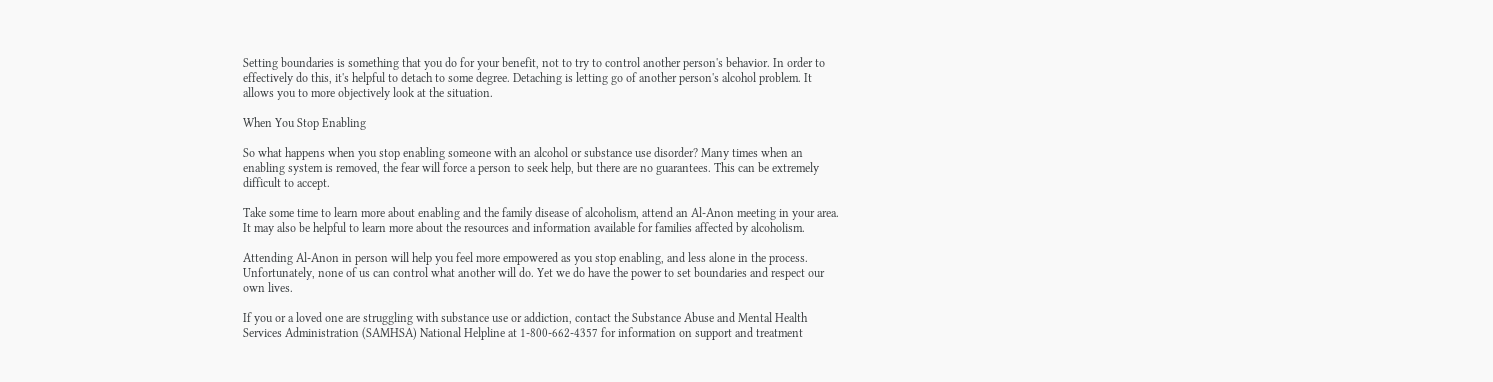Setting boundaries is something that you do for your benefit, not to try to control another person's behavior. In order to effectively do this, it's helpful to detach to some degree. Detaching is letting go of another person's alcohol problem. It allows you to more objectively look at the situation.

When You Stop Enabling

So what happens when you stop enabling someone with an alcohol or substance use disorder? Many times when an enabling system is removed, the fear will force a person to seek help, but there are no guarantees. This can be extremely difficult to accept.

Take some time to learn more about enabling and the family disease of alcoholism, attend an Al-Anon meeting in your area. It may also be helpful to learn more about the resources and information available for families affected by alcoholism.

Attending Al-Anon in person will help you feel more empowered as you stop enabling, and less alone in the process. Unfortunately, none of us can control what another will do. Yet we do have the power to set boundaries and respect our own lives.

If you or a loved one are struggling with substance use or addiction, contact the Substance Abuse and Mental Health Services Administration (SAMHSA) National Helpline at 1-800-662-4357 for information on support and treatment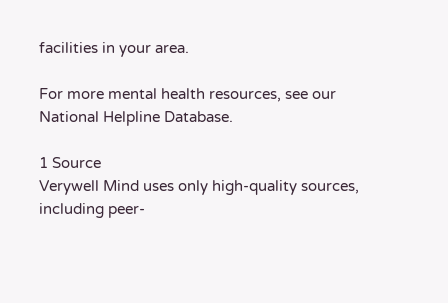facilities in your area.

For more mental health resources, see our National Helpline Database.

1 Source
Verywell Mind uses only high-quality sources, including peer-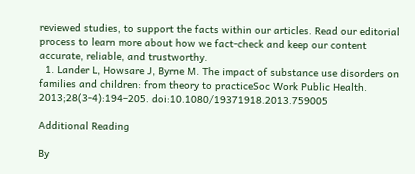reviewed studies, to support the facts within our articles. Read our editorial process to learn more about how we fact-check and keep our content accurate, reliable, and trustworthy.
  1. Lander L, Howsare J, Byrne M. The impact of substance use disorders on families and children: from theory to practiceSoc Work Public Health. 2013;28(3-4):194–205. doi:10.1080/19371918.2013.759005

Additional Reading

By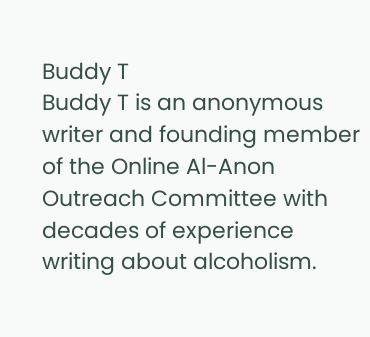Buddy T
Buddy T is an anonymous writer and founding member of the Online Al-Anon Outreach Committee with decades of experience writing about alcoholism.